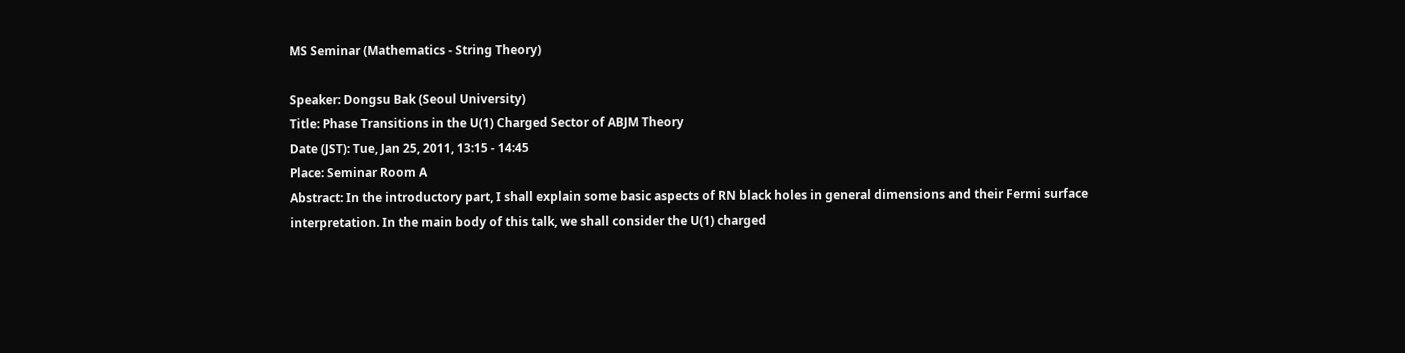MS Seminar (Mathematics - String Theory)

Speaker: Dongsu Bak (Seoul University)
Title: Phase Transitions in the U(1) Charged Sector of ABJM Theory
Date (JST): Tue, Jan 25, 2011, 13:15 - 14:45
Place: Seminar Room A
Abstract: In the introductory part, I shall explain some basic aspects of RN black holes in general dimensions and their Fermi surface interpretation. In the main body of this talk, we shall consider the U(1) charged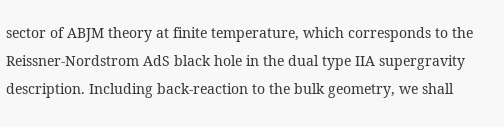sector of ABJM theory at finite temperature, which corresponds to the Reissner-Nordstrom AdS black hole in the dual type IIA supergravity description. Including back-reaction to the bulk geometry, we shall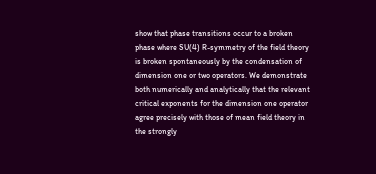show that phase transitions occur to a broken phase where SU(4) R-symmetry of the field theory is broken spontaneously by the condensation of dimension one or two operators. We demonstrate both numerically and analytically that the relevant critical exponents for the dimension one operator agree precisely with those of mean field theory in the strongly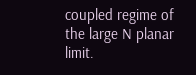coupled regime of the large N planar limit.